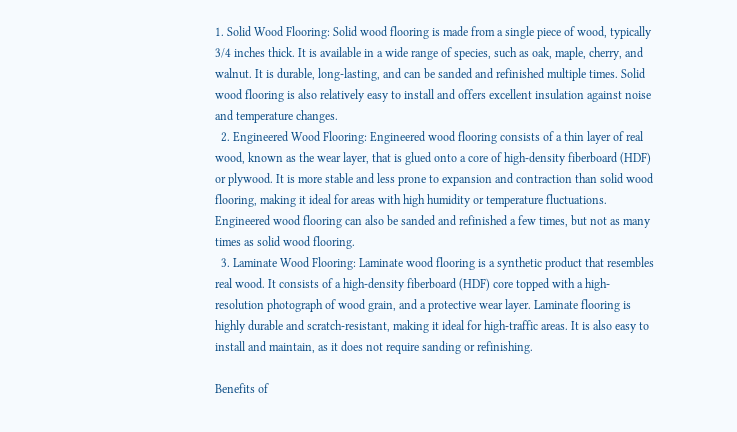1. Solid Wood Flooring: Solid wood flooring is made from a single piece of wood, typically 3/4 inches thick. It is available in a wide range of species, such as oak, maple, cherry, and walnut. It is durable, long-lasting, and can be sanded and refinished multiple times. Solid wood flooring is also relatively easy to install and offers excellent insulation against noise and temperature changes.
  2. Engineered Wood Flooring: Engineered wood flooring consists of a thin layer of real wood, known as the wear layer, that is glued onto a core of high-density fiberboard (HDF) or plywood. It is more stable and less prone to expansion and contraction than solid wood flooring, making it ideal for areas with high humidity or temperature fluctuations. Engineered wood flooring can also be sanded and refinished a few times, but not as many times as solid wood flooring.
  3. Laminate Wood Flooring: Laminate wood flooring is a synthetic product that resembles real wood. It consists of a high-density fiberboard (HDF) core topped with a high-resolution photograph of wood grain, and a protective wear layer. Laminate flooring is highly durable and scratch-resistant, making it ideal for high-traffic areas. It is also easy to install and maintain, as it does not require sanding or refinishing.

Benefits of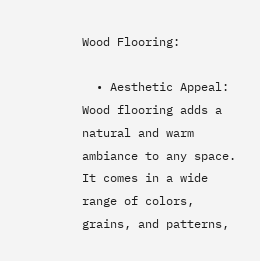Wood Flooring:

  • Aesthetic Appeal: Wood flooring adds a natural and warm ambiance to any space. It comes in a wide range of colors, grains, and patterns,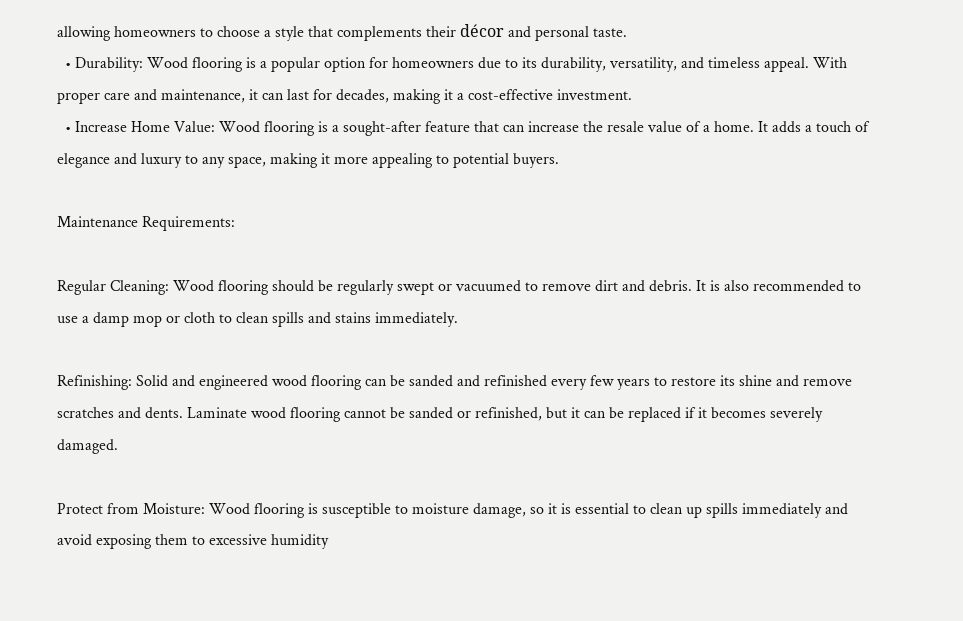allowing homeowners to choose a style that complements their décor and personal taste.
  • Durability: Wood flooring is a popular option for homeowners due to its durability, versatility, and timeless appeal. With proper care and maintenance, it can last for decades, making it a cost-effective investment.
  • Increase Home Value: Wood flooring is a sought-after feature that can increase the resale value of a home. It adds a touch of elegance and luxury to any space, making it more appealing to potential buyers.

Maintenance Requirements:

Regular Cleaning: Wood flooring should be regularly swept or vacuumed to remove dirt and debris. It is also recommended to use a damp mop or cloth to clean spills and stains immediately.

Refinishing: Solid and engineered wood flooring can be sanded and refinished every few years to restore its shine and remove scratches and dents. Laminate wood flooring cannot be sanded or refinished, but it can be replaced if it becomes severely damaged.

Protect from Moisture: Wood flooring is susceptible to moisture damage, so it is essential to clean up spills immediately and avoid exposing them to excessive humidity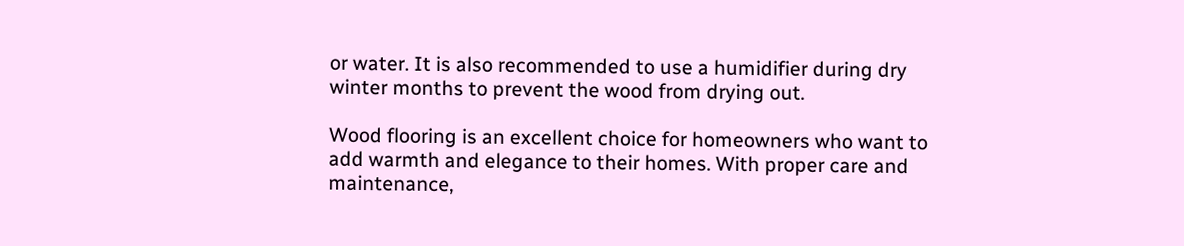or water. It is also recommended to use a humidifier during dry winter months to prevent the wood from drying out.

Wood flooring is an excellent choice for homeowners who want to add warmth and elegance to their homes. With proper care and maintenance,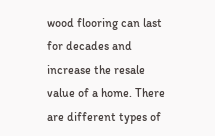wood flooring can last for decades and increase the resale value of a home. There are different types of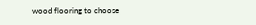wood flooring to choose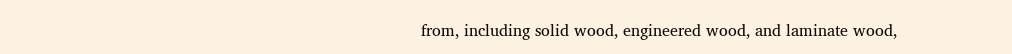from, including solid wood, engineered wood, and laminate wood,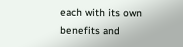each with its own benefits and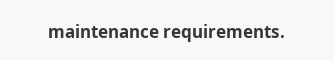maintenance requirements.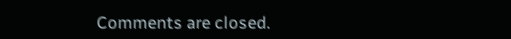Comments are closed.